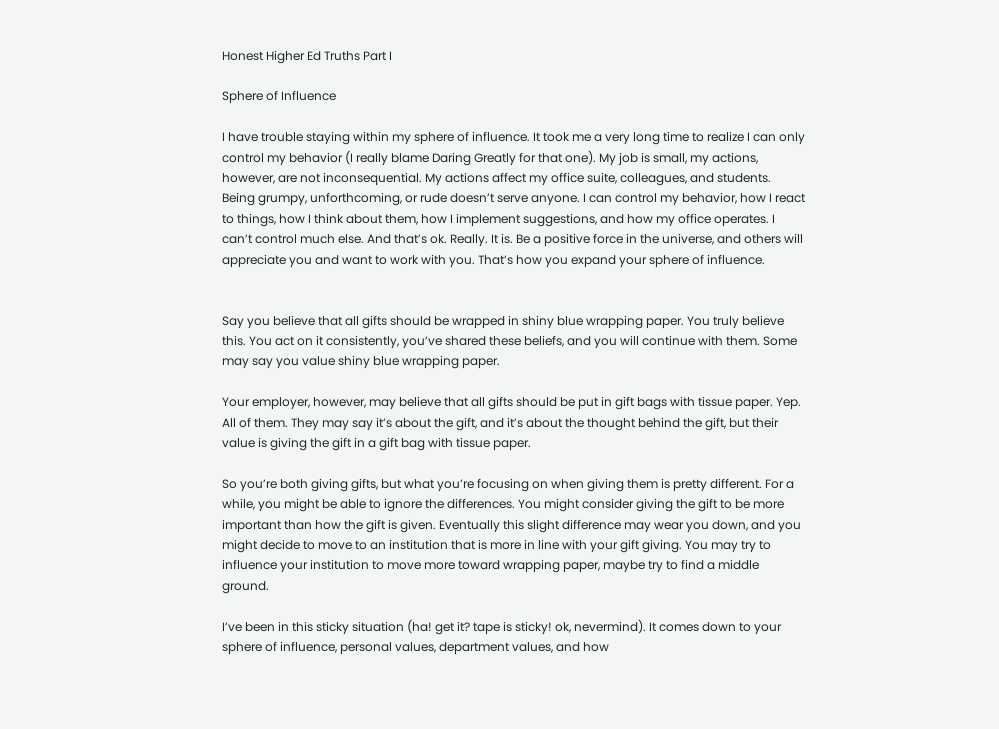Honest Higher Ed Truths Part I

Sphere of Influence

I have trouble staying within my sphere of influence. It took me a very long time to realize I can only control my behavior (I really blame Daring Greatly for that one). My job is small, my actions, however, are not inconsequential. My actions affect my office suite, colleagues, and students. Being grumpy, unforthcoming, or rude doesn’t serve anyone. I can control my behavior, how I react to things, how I think about them, how I implement suggestions, and how my office operates. I can’t control much else. And that’s ok. Really. It is. Be a positive force in the universe, and others will appreciate you and want to work with you. That’s how you expand your sphere of influence.


Say you believe that all gifts should be wrapped in shiny blue wrapping paper. You truly believe this. You act on it consistently, you’ve shared these beliefs, and you will continue with them. Some may say you value shiny blue wrapping paper.

Your employer, however, may believe that all gifts should be put in gift bags with tissue paper. Yep. All of them. They may say it’s about the gift, and it’s about the thought behind the gift, but their value is giving the gift in a gift bag with tissue paper.

So you’re both giving gifts, but what you’re focusing on when giving them is pretty different. For a while, you might be able to ignore the differences. You might consider giving the gift to be more important than how the gift is given. Eventually this slight difference may wear you down, and you might decide to move to an institution that is more in line with your gift giving. You may try to influence your institution to move more toward wrapping paper, maybe try to find a middle ground.

I’ve been in this sticky situation (ha! get it? tape is sticky! ok, nevermind). It comes down to your sphere of influence, personal values, department values, and how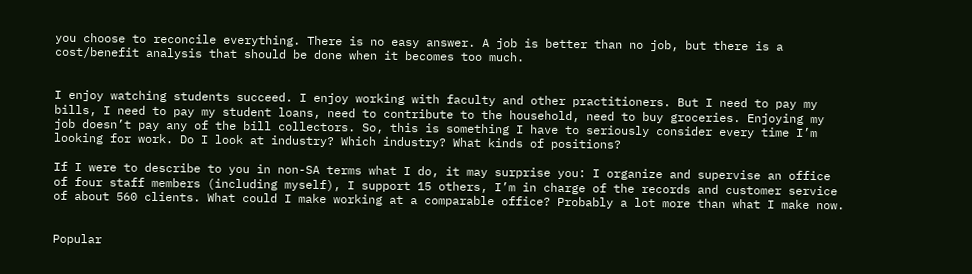you choose to reconcile everything. There is no easy answer. A job is better than no job, but there is a cost/benefit analysis that should be done when it becomes too much.


I enjoy watching students succeed. I enjoy working with faculty and other practitioners. But I need to pay my bills, I need to pay my student loans, need to contribute to the household, need to buy groceries. Enjoying my job doesn’t pay any of the bill collectors. So, this is something I have to seriously consider every time I’m looking for work. Do I look at industry? Which industry? What kinds of positions?

If I were to describe to you in non-SA terms what I do, it may surprise you: I organize and supervise an office of four staff members (including myself), I support 15 others, I’m in charge of the records and customer service of about 560 clients. What could I make working at a comparable office? Probably a lot more than what I make now.


Popular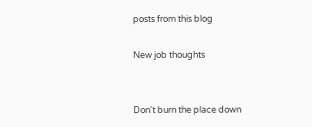posts from this blog

New job thoughts


Don't burn the place down